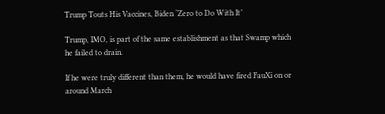Trump Touts His Vaccines, Biden ‘Zero to Do With It’

Trump, IMO, is part of the same establishment as that Swamp which he failed to drain.

If he were truly different than them, he would have fired FauXi on or around March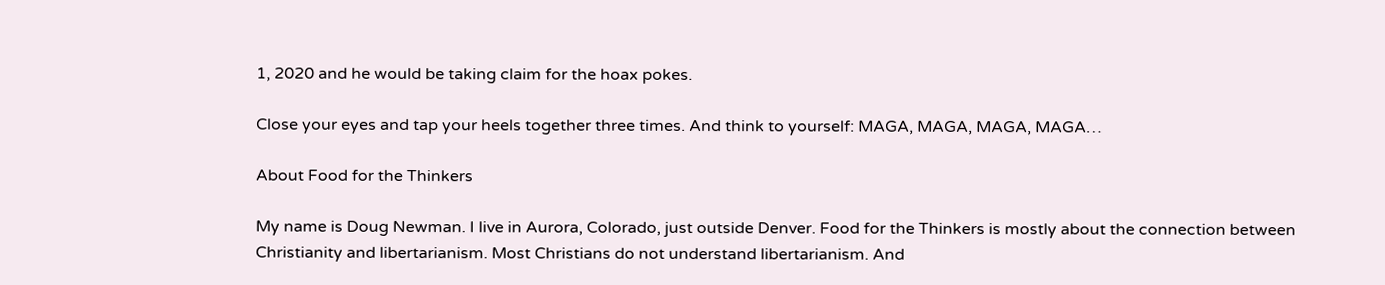1, 2020 and he would be taking claim for the hoax pokes.

Close your eyes and tap your heels together three times. And think to yourself: MAGA, MAGA, MAGA, MAGA…

About Food for the Thinkers

My name is Doug Newman. I live in Aurora, Colorado, just outside Denver. Food for the Thinkers is mostly about the connection between Christianity and libertarianism. Most Christians do not understand libertarianism. And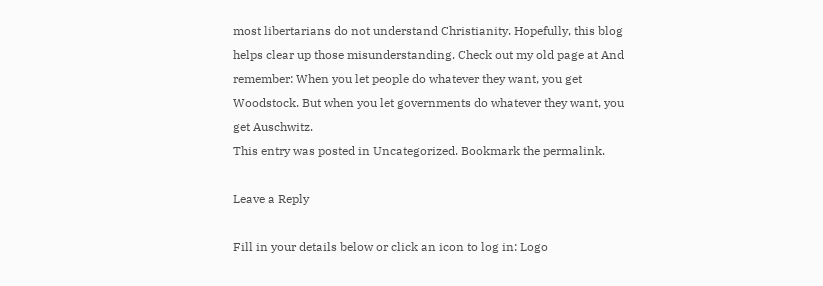most libertarians do not understand Christianity. Hopefully, this blog helps clear up those misunderstanding. Check out my old page at And remember: When you let people do whatever they want, you get Woodstock. But when you let governments do whatever they want, you get Auschwitz.
This entry was posted in Uncategorized. Bookmark the permalink.

Leave a Reply

Fill in your details below or click an icon to log in: Logo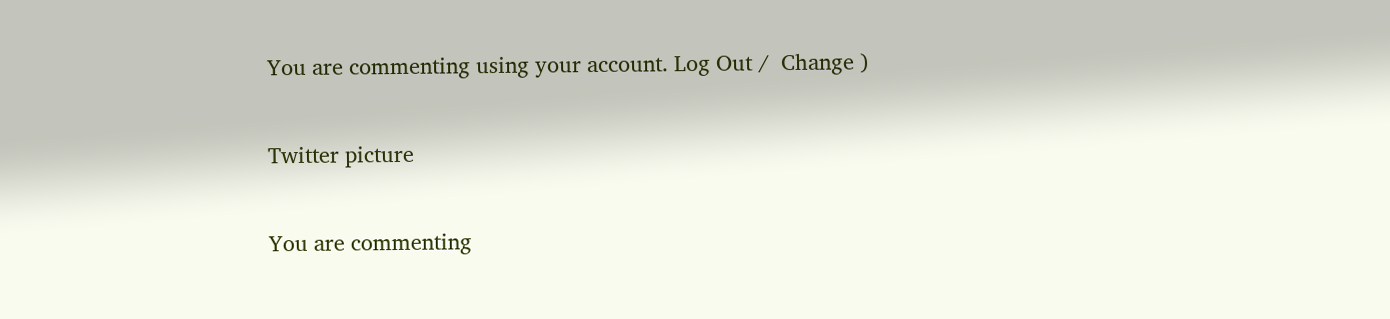You are commenting using your account. Log Out /  Change )

Twitter picture

You are commenting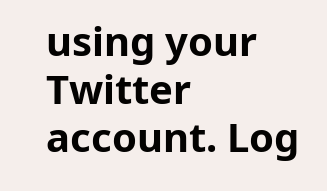using your Twitter account. Log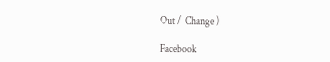Out /  Change )

Facebook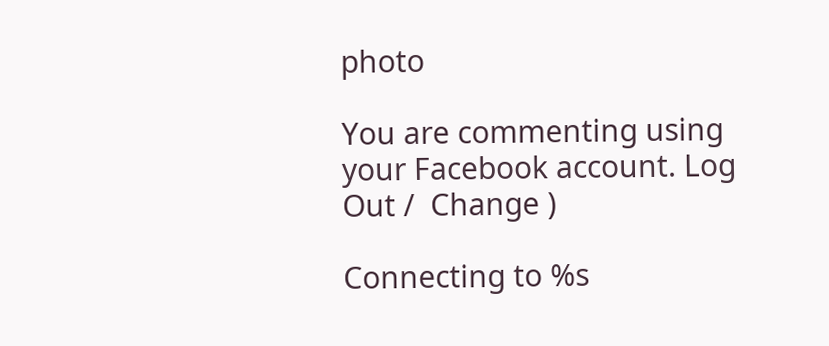photo

You are commenting using your Facebook account. Log Out /  Change )

Connecting to %s